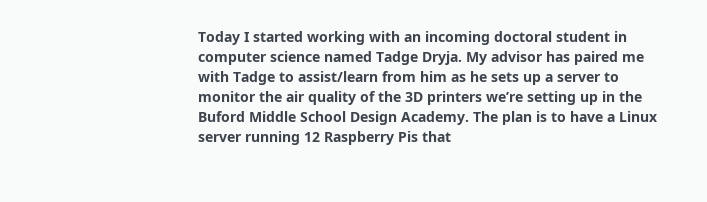Today I started working with an incoming doctoral student in computer science named Tadge Dryja. My advisor has paired me with Tadge to assist/learn from him as he sets up a server to monitor the air quality of the 3D printers we’re setting up in the Buford Middle School Design Academy. The plan is to have a Linux server running 12 Raspberry Pis that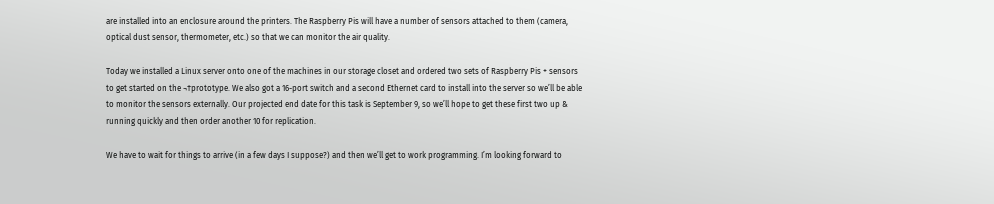are installed into an enclosure around the printers. The Raspberry Pis will have a number of sensors attached to them (camera, optical dust sensor, thermometer, etc.) so that we can monitor the air quality.

Today we installed a Linux server onto one of the machines in our storage closet and ordered two sets of Raspberry Pis + sensors to get started on the ¬†prototype. We also got a 16-port switch and a second Ethernet card to install into the server so we’ll be able to monitor the sensors externally. Our projected end date for this task is September 9, so we’ll hope to get these first two up & running quickly and then order another 10 for replication.

We have to wait for things to arrive (in a few days I suppose?) and then we’ll get to work programming. I’m looking forward to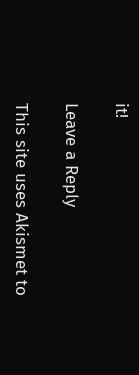it!

Leave a Reply

This site uses Akismet to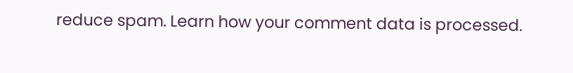reduce spam. Learn how your comment data is processed.